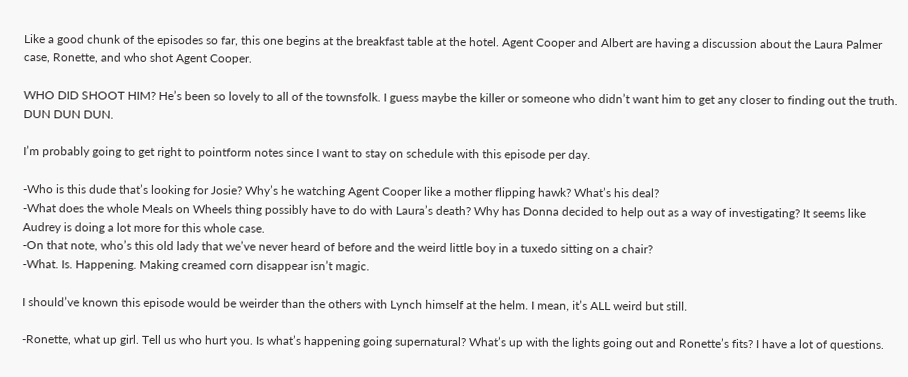Like a good chunk of the episodes so far, this one begins at the breakfast table at the hotel. Agent Cooper and Albert are having a discussion about the Laura Palmer case, Ronette, and who shot Agent Cooper.

WHO DID SHOOT HIM? He’s been so lovely to all of the townsfolk. I guess maybe the killer or someone who didn’t want him to get any closer to finding out the truth. DUN DUN DUN.

I’m probably going to get right to pointform notes since I want to stay on schedule with this episode per day.

-Who is this dude that’s looking for Josie? Why’s he watching Agent Cooper like a mother flipping hawk? What’s his deal?
-What does the whole Meals on Wheels thing possibly have to do with Laura’s death? Why has Donna decided to help out as a way of investigating? It seems like Audrey is doing a lot more for this whole case.
-On that note, who’s this old lady that we’ve never heard of before and the weird little boy in a tuxedo sitting on a chair?
-What. Is. Happening. Making creamed corn disappear isn’t magic.

I should’ve known this episode would be weirder than the others with Lynch himself at the helm. I mean, it’s ALL weird but still.

-Ronette, what up girl. Tell us who hurt you. Is what’s happening going supernatural? What’s up with the lights going out and Ronette’s fits? I have a lot of questions.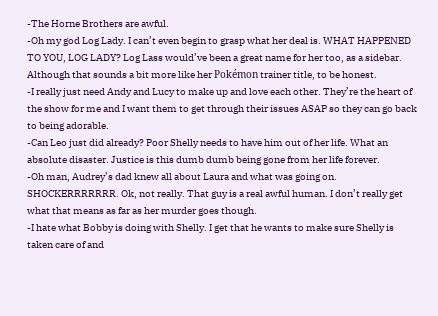-The Horne Brothers are awful.
-Oh my god Log Lady. I can’t even begin to grasp what her deal is. WHAT HAPPENED TO YOU, LOG LADY? Log Lass would’ve been a great name for her too, as a sidebar. Although that sounds a bit more like her Pokémon trainer title, to be honest.
-I really just need Andy and Lucy to make up and love each other. They’re the heart of the show for me and I want them to get through their issues ASAP so they can go back to being adorable.
-Can Leo just did already? Poor Shelly needs to have him out of her life. What an absolute disaster. Justice is this dumb dumb being gone from her life forever.
-Oh man, Audrey’s dad knew all about Laura and what was going on. SHOCKERRRRRRR. Ok, not really. That guy is a real awful human. I don’t really get what that means as far as her murder goes though.
-I hate what Bobby is doing with Shelly. I get that he wants to make sure Shelly is taken care of and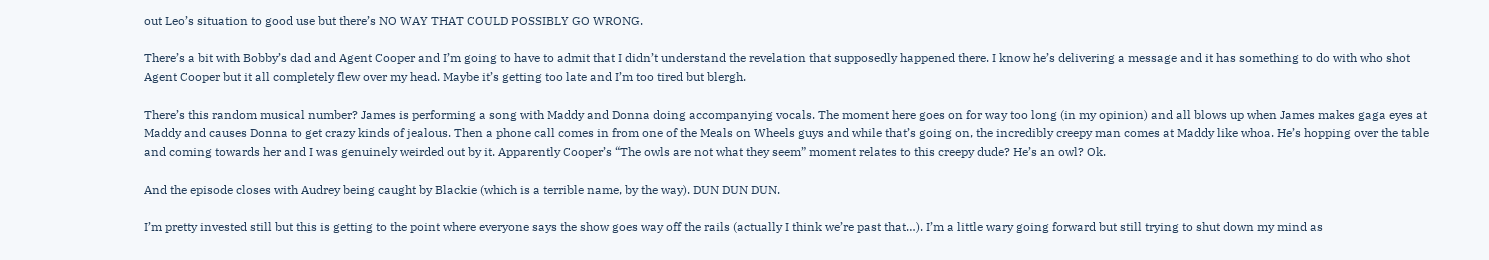out Leo’s situation to good use but there’s NO WAY THAT COULD POSSIBLY GO WRONG.

There’s a bit with Bobby’s dad and Agent Cooper and I’m going to have to admit that I didn’t understand the revelation that supposedly happened there. I know he’s delivering a message and it has something to do with who shot Agent Cooper but it all completely flew over my head. Maybe it’s getting too late and I’m too tired but blergh.

There’s this random musical number? James is performing a song with Maddy and Donna doing accompanying vocals. The moment here goes on for way too long (in my opinion) and all blows up when James makes gaga eyes at Maddy and causes Donna to get crazy kinds of jealous. Then a phone call comes in from one of the Meals on Wheels guys and while that’s going on, the incredibly creepy man comes at Maddy like whoa. He’s hopping over the table and coming towards her and I was genuinely weirded out by it. Apparently Cooper’s “The owls are not what they seem” moment relates to this creepy dude? He’s an owl? Ok.

And the episode closes with Audrey being caught by Blackie (which is a terrible name, by the way). DUN DUN DUN.

I’m pretty invested still but this is getting to the point where everyone says the show goes way off the rails (actually I think we’re past that…). I’m a little wary going forward but still trying to shut down my mind as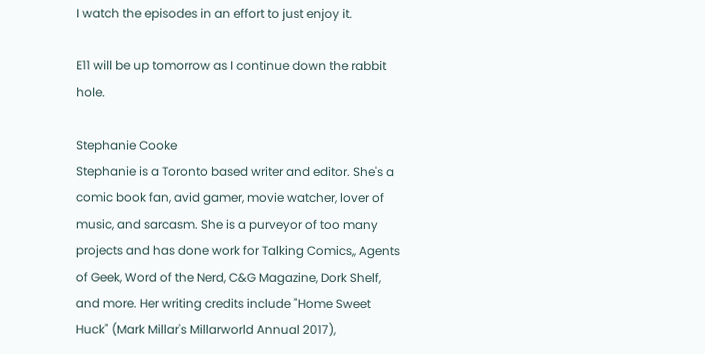I watch the episodes in an effort to just enjoy it.

E11 will be up tomorrow as I continue down the rabbit hole.

Stephanie Cooke
Stephanie is a Toronto based writer and editor. She's a comic book fan, avid gamer, movie watcher, lover of music, and sarcasm. She is a purveyor of too many projects and has done work for Talking Comics,, Agents of Geek, Word of the Nerd, C&G Magazine, Dork Shelf, and more. Her writing credits include "Home Sweet Huck" (Mark Millar's Millarworld Annual 2017),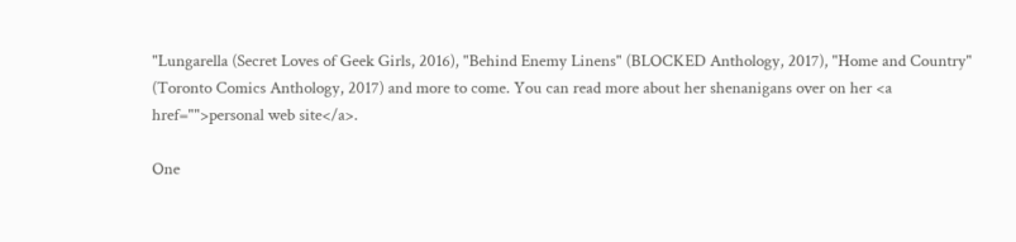"Lungarella (Secret Loves of Geek Girls, 2016), "Behind Enemy Linens" (BLOCKED Anthology, 2017), "Home and Country" (Toronto Comics Anthology, 2017) and more to come. You can read more about her shenanigans over on her <a href="">personal web site</a>.

One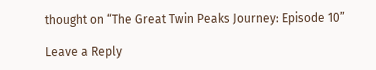thought on “The Great Twin Peaks Journey: Episode 10”

Leave a Reply